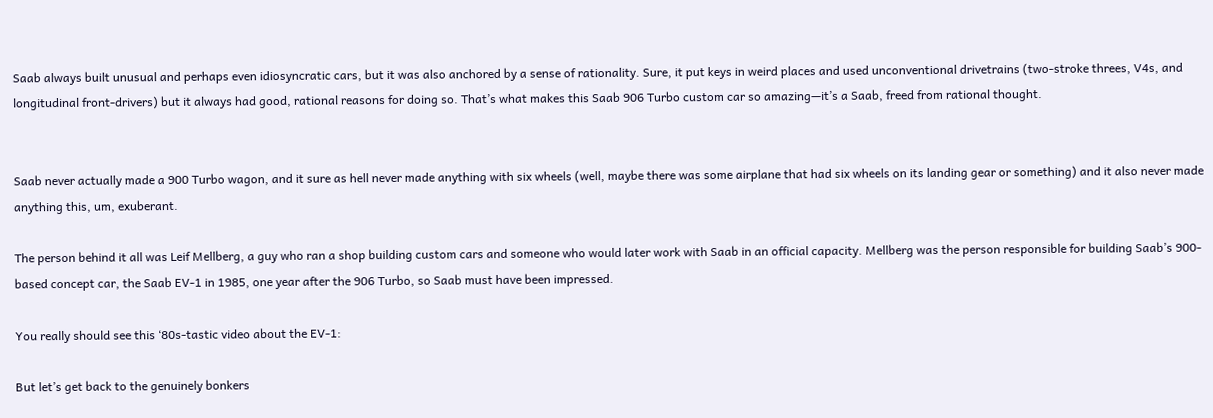Saab always built unusual and perhaps even idiosyncratic cars, but it was also anchored by a sense of rationality. Sure, it put keys in weird places and used unconventional drivetrains (two-stroke threes, V4s, and longitudinal front-drivers) but it always had good, rational reasons for doing so. That’s what makes this Saab 906 Turbo custom car so amazing—it’s a Saab, freed from rational thought.


Saab never actually made a 900 Turbo wagon, and it sure as hell never made anything with six wheels (well, maybe there was some airplane that had six wheels on its landing gear or something) and it also never made anything this, um, exuberant.

The person behind it all was Leif Mellberg, a guy who ran a shop building custom cars and someone who would later work with Saab in an official capacity. Mellberg was the person responsible for building Saab’s 900-based concept car, the Saab EV-1 in 1985, one year after the 906 Turbo, so Saab must have been impressed.

You really should see this ‘80s-tastic video about the EV-1:

But let’s get back to the genuinely bonkers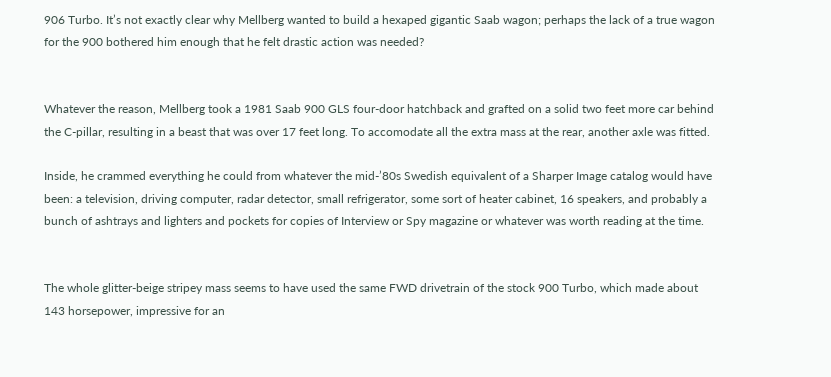906 Turbo. It’s not exactly clear why Mellberg wanted to build a hexaped gigantic Saab wagon; perhaps the lack of a true wagon for the 900 bothered him enough that he felt drastic action was needed?


Whatever the reason, Mellberg took a 1981 Saab 900 GLS four-door hatchback and grafted on a solid two feet more car behind the C-pillar, resulting in a beast that was over 17 feet long. To accomodate all the extra mass at the rear, another axle was fitted.

Inside, he crammed everything he could from whatever the mid-’80s Swedish equivalent of a Sharper Image catalog would have been: a television, driving computer, radar detector, small refrigerator, some sort of heater cabinet, 16 speakers, and probably a bunch of ashtrays and lighters and pockets for copies of Interview or Spy magazine or whatever was worth reading at the time.


The whole glitter-beige stripey mass seems to have used the same FWD drivetrain of the stock 900 Turbo, which made about 143 horsepower, impressive for an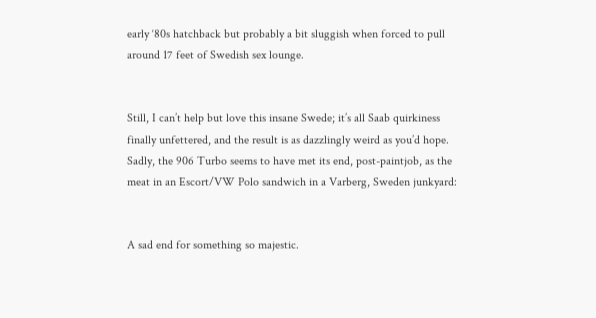early ‘80s hatchback but probably a bit sluggish when forced to pull around 17 feet of Swedish sex lounge.


Still, I can’t help but love this insane Swede; it’s all Saab quirkiness finally unfettered, and the result is as dazzlingly weird as you’d hope. Sadly, the 906 Turbo seems to have met its end, post-paintjob, as the meat in an Escort/VW Polo sandwich in a Varberg, Sweden junkyard:


A sad end for something so majestic.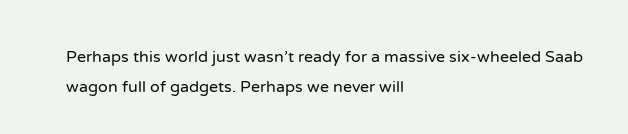Perhaps this world just wasn’t ready for a massive six-wheeled Saab wagon full of gadgets. Perhaps we never will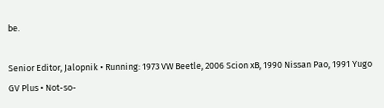be.

Senior Editor, Jalopnik • Running: 1973 VW Beetle, 2006 Scion xB, 1990 Nissan Pao, 1991 Yugo GV Plus • Not-so-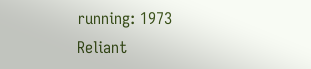running: 1973 Reliant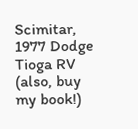Scimitar, 1977 Dodge Tioga RV (also, buy my book!)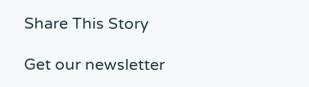Share This Story

Get our newsletter